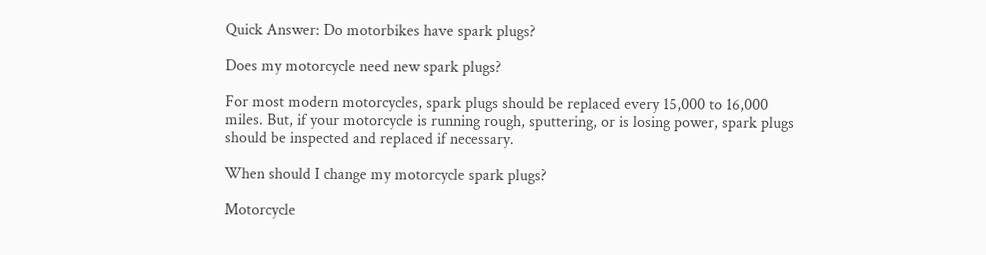Quick Answer: Do motorbikes have spark plugs?

Does my motorcycle need new spark plugs?

For most modern motorcycles, spark plugs should be replaced every 15,000 to 16,000 miles. But, if your motorcycle is running rough, sputtering, or is losing power, spark plugs should be inspected and replaced if necessary.

When should I change my motorcycle spark plugs?

Motorcycle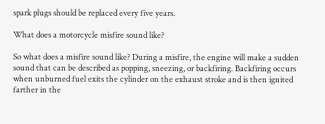spark plugs should be replaced every five years.

What does a motorcycle misfire sound like?

So what does a misfire sound like? During a misfire, the engine will make a sudden sound that can be described as popping, sneezing, or backfiring. Backfiring occurs when unburned fuel exits the cylinder on the exhaust stroke and is then ignited farther in the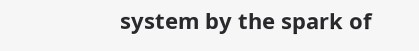system by the spark of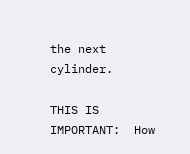the next cylinder.

THIS IS IMPORTANT:  How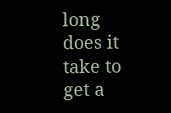long does it take to get a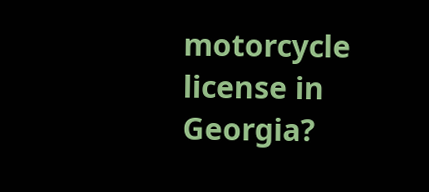motorcycle license in Georgia?